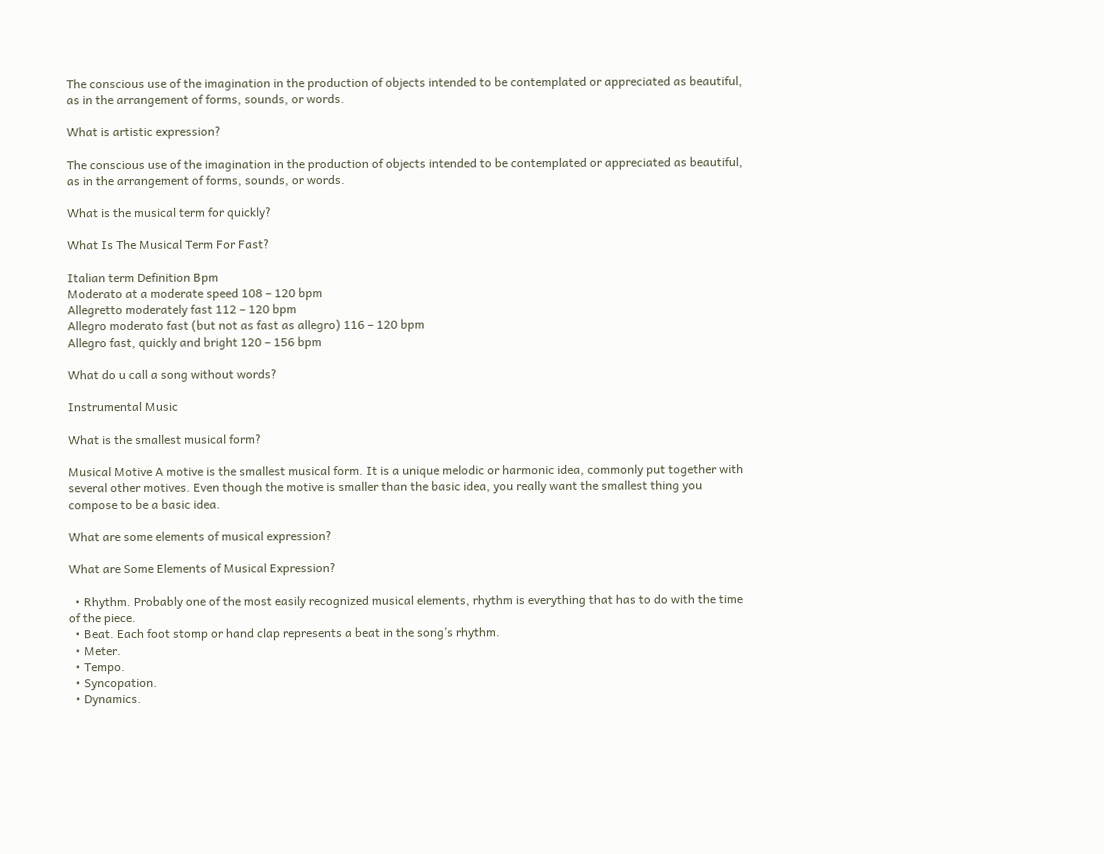The conscious use of the imagination in the production of objects intended to be contemplated or appreciated as beautiful, as in the arrangement of forms, sounds, or words.

What is artistic expression?

The conscious use of the imagination in the production of objects intended to be contemplated or appreciated as beautiful, as in the arrangement of forms, sounds, or words.

What is the musical term for quickly?

What Is The Musical Term For Fast?

Italian term Definition Bpm
Moderato at a moderate speed 108 – 120 bpm
Allegretto moderately fast 112 – 120 bpm
Allegro moderato fast (but not as fast as allegro) 116 – 120 bpm
Allegro fast, quickly and bright 120 – 156 bpm

What do u call a song without words?

Instrumental Music

What is the smallest musical form?

Musical Motive A motive is the smallest musical form. It is a unique melodic or harmonic idea, commonly put together with several other motives. Even though the motive is smaller than the basic idea, you really want the smallest thing you compose to be a basic idea.

What are some elements of musical expression?

What are Some Elements of Musical Expression?

  • Rhythm. Probably one of the most easily recognized musical elements, rhythm is everything that has to do with the time of the piece.
  • Beat. Each foot stomp or hand clap represents a beat in the song’s rhythm.
  • Meter.
  • Tempo.
  • Syncopation.
  • Dynamics.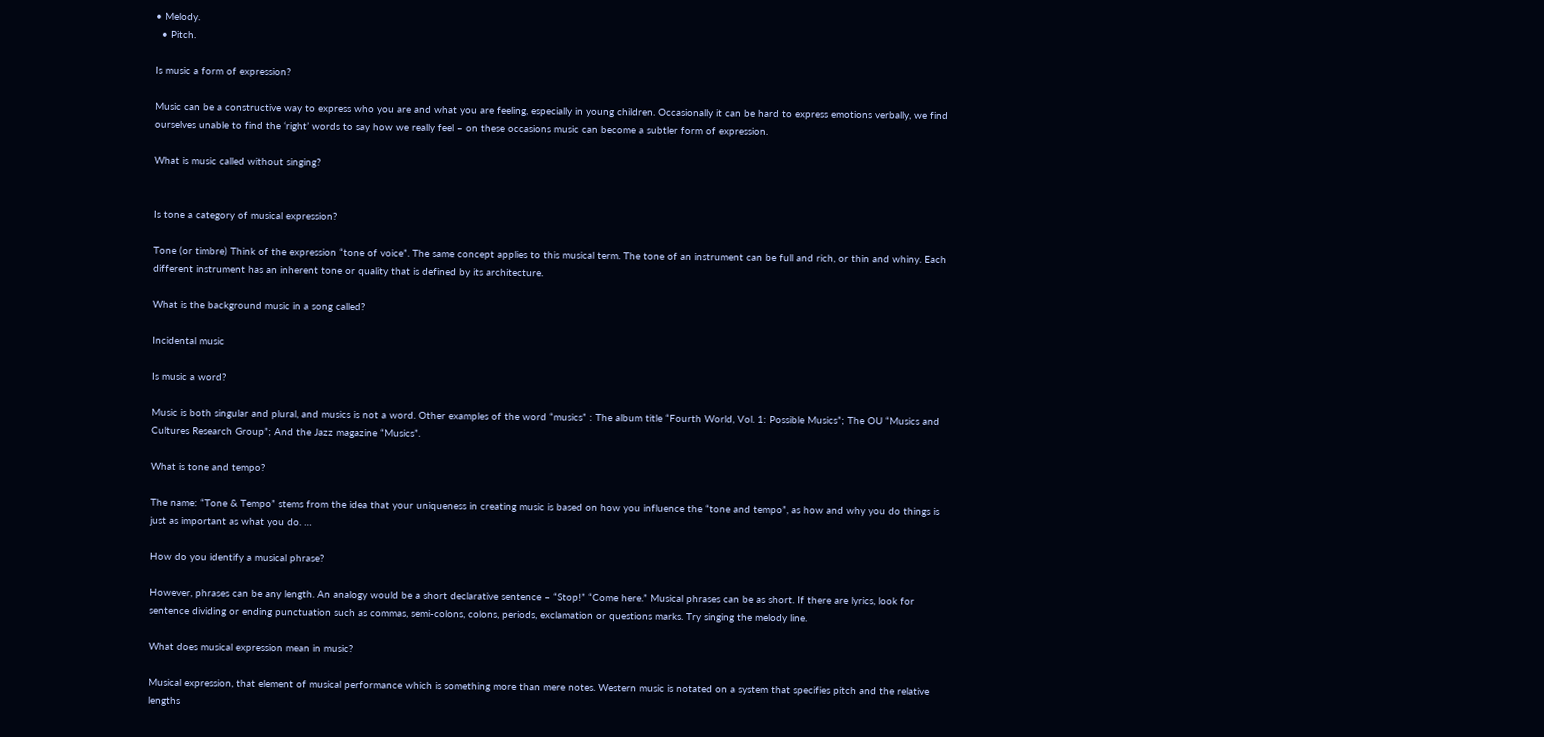• Melody.
  • Pitch.

Is music a form of expression?

Music can be a constructive way to express who you are and what you are feeling, especially in young children. Occasionally it can be hard to express emotions verbally, we find ourselves unable to find the ‘right’ words to say how we really feel – on these occasions music can become a subtler form of expression.

What is music called without singing?


Is tone a category of musical expression?

Tone (or timbre) Think of the expression “tone of voice”. The same concept applies to this musical term. The tone of an instrument can be full and rich, or thin and whiny. Each different instrument has an inherent tone or quality that is defined by its architecture.

What is the background music in a song called?

Incidental music

Is music a word?

Music is both singular and plural, and musics is not a word. Other examples of the word “musics” : The album title “Fourth World, Vol. 1: Possible Musics”; The OU “Musics and Cultures Research Group”; And the Jazz magazine “Musics”.

What is tone and tempo?

The name: “Tone & Tempo” stems from the idea that your uniqueness in creating music is based on how you influence the “tone and tempo”, as how and why you do things is just as important as what you do. …

How do you identify a musical phrase?

However, phrases can be any length. An analogy would be a short declarative sentence – “Stop!” “Come here.” Musical phrases can be as short. If there are lyrics, look for sentence dividing or ending punctuation such as commas, semi-colons, colons, periods, exclamation or questions marks. Try singing the melody line.

What does musical expression mean in music?

Musical expression, that element of musical performance which is something more than mere notes. Western music is notated on a system that specifies pitch and the relative lengths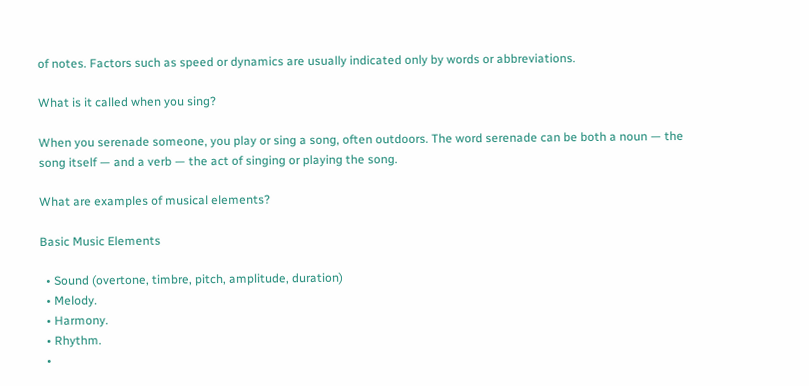of notes. Factors such as speed or dynamics are usually indicated only by words or abbreviations.

What is it called when you sing?

When you serenade someone, you play or sing a song, often outdoors. The word serenade can be both a noun — the song itself — and a verb — the act of singing or playing the song.

What are examples of musical elements?

Basic Music Elements

  • Sound (overtone, timbre, pitch, amplitude, duration)
  • Melody.
  • Harmony.
  • Rhythm.
  •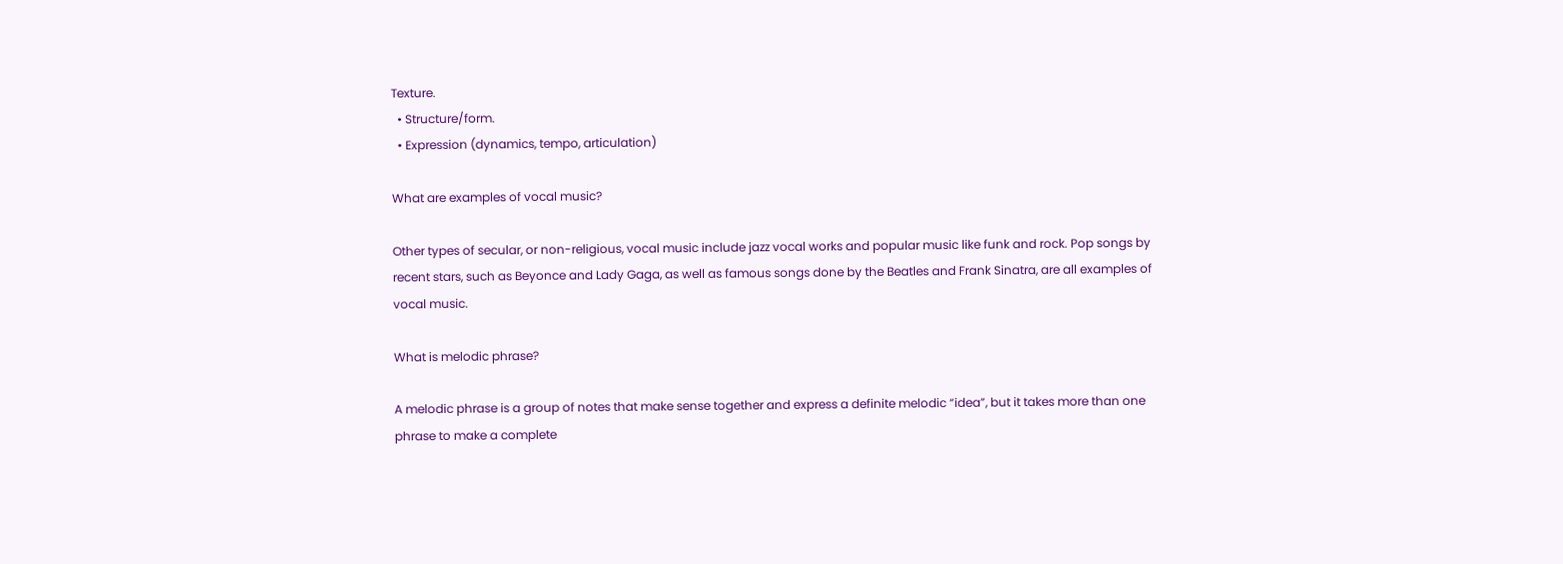Texture.
  • Structure/form.
  • Expression (dynamics, tempo, articulation)

What are examples of vocal music?

Other types of secular, or non-religious, vocal music include jazz vocal works and popular music like funk and rock. Pop songs by recent stars, such as Beyonce and Lady Gaga, as well as famous songs done by the Beatles and Frank Sinatra, are all examples of vocal music.

What is melodic phrase?

A melodic phrase is a group of notes that make sense together and express a definite melodic “idea”, but it takes more than one phrase to make a complete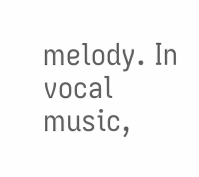melody. In vocal music,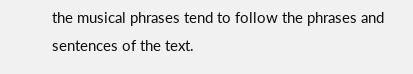the musical phrases tend to follow the phrases and sentences of the text.